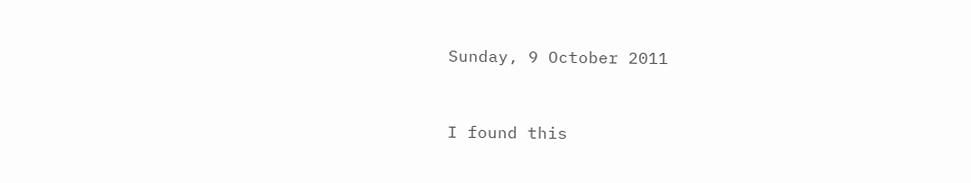Sunday, 9 October 2011


I found this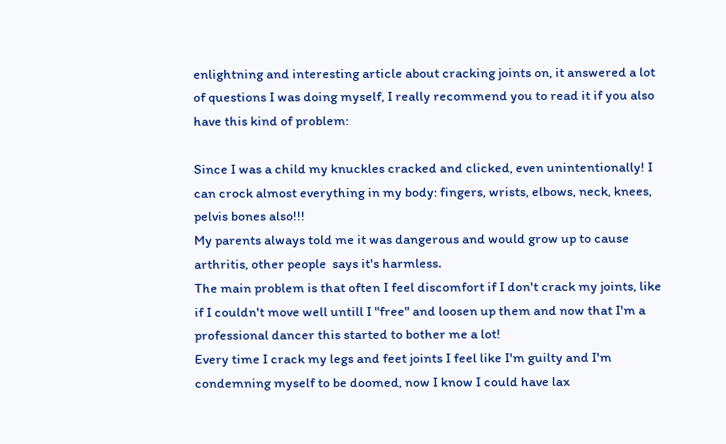enlightning and interesting article about cracking joints on, it answered a lot of questions I was doing myself, I really recommend you to read it if you also have this kind of problem:

Since I was a child my knuckles cracked and clicked, even unintentionally! I can crock almost everything in my body: fingers, wrists, elbows, neck, knees, pelvis bones also!!!
My parents always told me it was dangerous and would grow up to cause arthritis, other people  says it's harmless.
The main problem is that often I feel discomfort if I don't crack my joints, like if I couldn't move well untill I "free" and loosen up them and now that I'm a professional dancer this started to bother me a lot!
Every time I crack my legs and feet joints I feel like I'm guilty and I'm condemning myself to be doomed, now I know I could have lax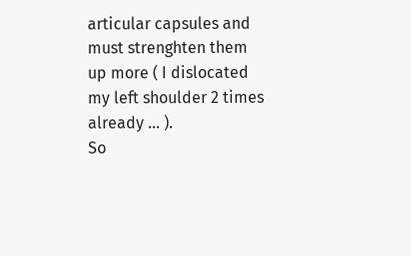articular capsules and must strenghten them up more ( I dislocated my left shoulder 2 times already ... ).
So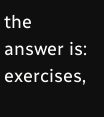the answer is: exercises,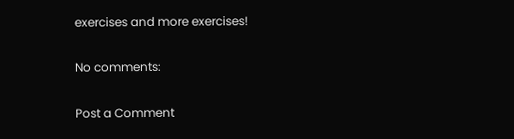exercises and more exercises!

No comments:

Post a Comment